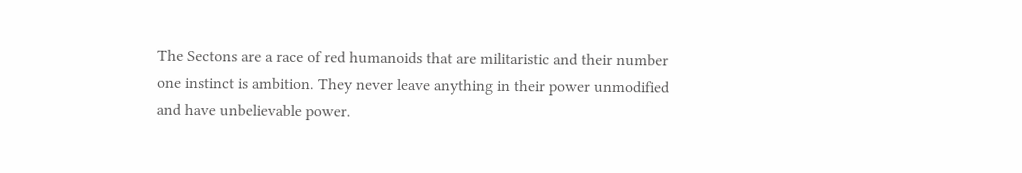The Sectons are a race of red humanoids that are militaristic and their number one instinct is ambition. They never leave anything in their power unmodified and have unbelievable power.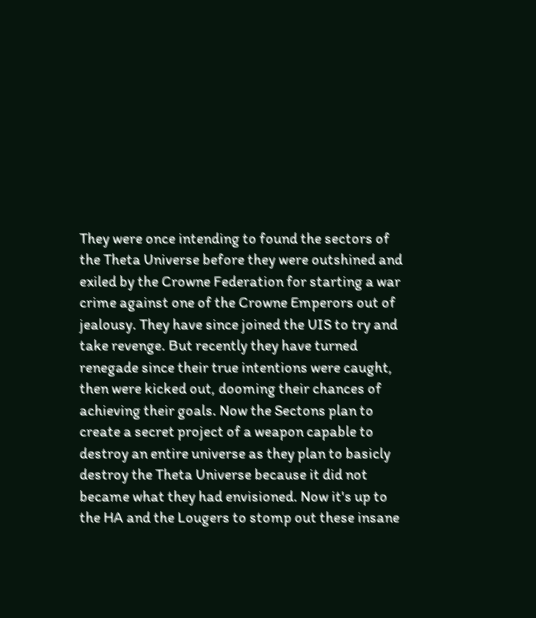They were once intending to found the sectors of the Theta Universe before they were outshined and exiled by the Crowne Federation for starting a war crime against one of the Crowne Emperors out of jealousy. They have since joined the UIS to try and take revenge. But recently they have turned renegade since their true intentions were caught, then were kicked out, dooming their chances of achieving their goals. Now the Sectons plan to create a secret project of a weapon capable to destroy an entire universe as they plan to basicly destroy the Theta Universe because it did not became what they had envisioned. Now it's up to the HA and the Lougers to stomp out these insane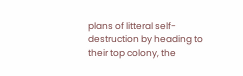plans of litteral self-destruction by heading to their top colony, the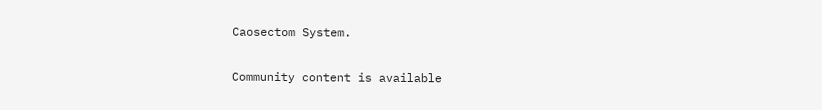Caosectom System.

Community content is available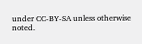under CC-BY-SA unless otherwise noted.